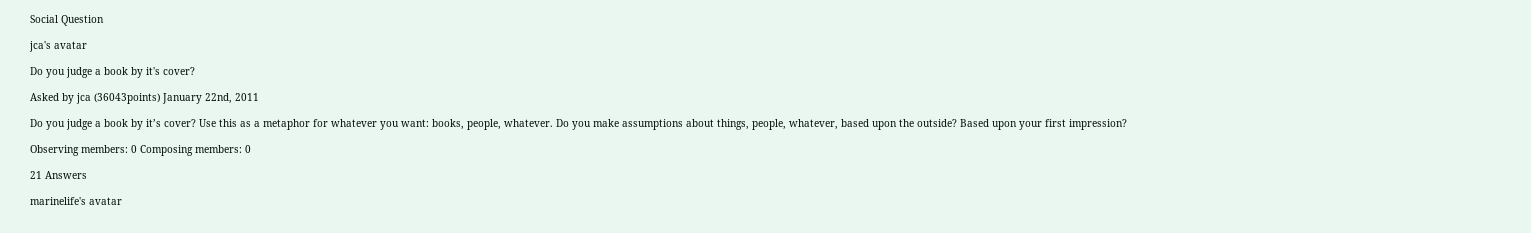Social Question

jca's avatar

Do you judge a book by it's cover?

Asked by jca (36043points) January 22nd, 2011

Do you judge a book by it’s cover? Use this as a metaphor for whatever you want: books, people, whatever. Do you make assumptions about things, people, whatever, based upon the outside? Based upon your first impression?

Observing members: 0 Composing members: 0

21 Answers

marinelife's avatar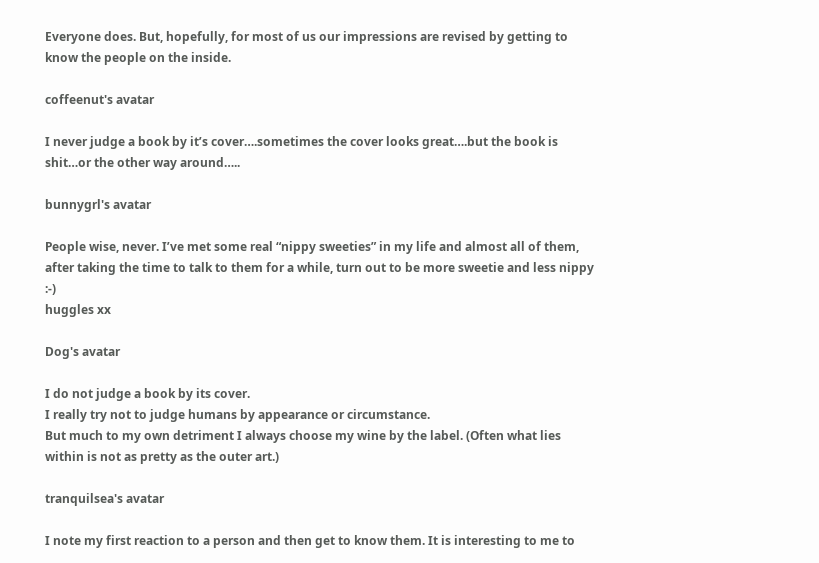Everyone does. But, hopefully, for most of us our impressions are revised by getting to know the people on the inside.

coffeenut's avatar

I never judge a book by it’s cover….sometimes the cover looks great….but the book is shit…or the other way around…..

bunnygrl's avatar

People wise, never. I’ve met some real “nippy sweeties” in my life and almost all of them, after taking the time to talk to them for a while, turn out to be more sweetie and less nippy :-)
huggles xx

Dog's avatar

I do not judge a book by its cover.
I really try not to judge humans by appearance or circumstance.
But much to my own detriment I always choose my wine by the label. (Often what lies within is not as pretty as the outer art.)

tranquilsea's avatar

I note my first reaction to a person and then get to know them. It is interesting to me to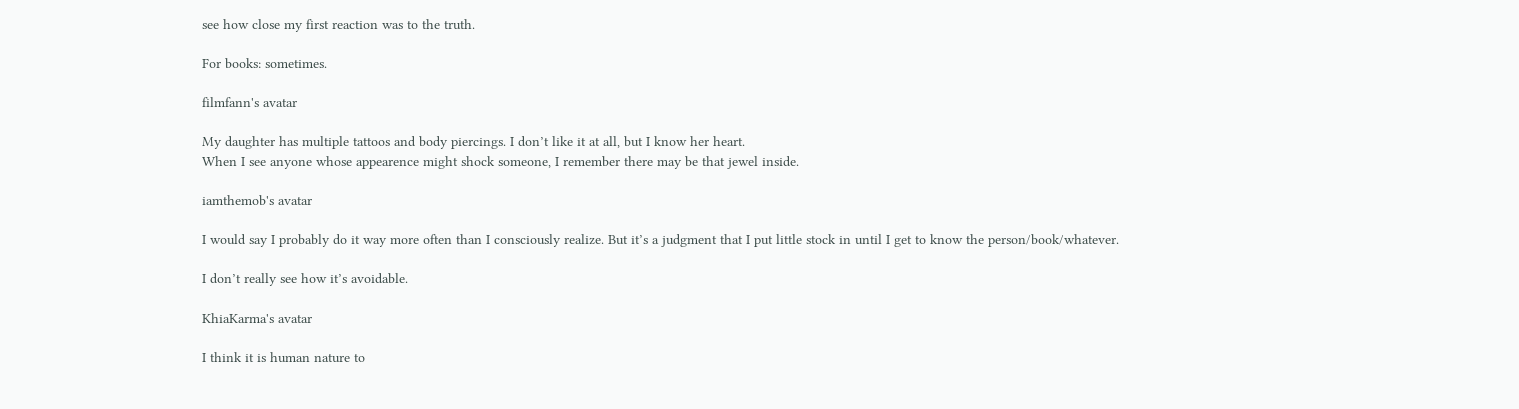see how close my first reaction was to the truth.

For books: sometimes.

filmfann's avatar

My daughter has multiple tattoos and body piercings. I don’t like it at all, but I know her heart.
When I see anyone whose appearence might shock someone, I remember there may be that jewel inside.

iamthemob's avatar

I would say I probably do it way more often than I consciously realize. But it’s a judgment that I put little stock in until I get to know the person/book/whatever.

I don’t really see how it’s avoidable.

KhiaKarma's avatar

I think it is human nature to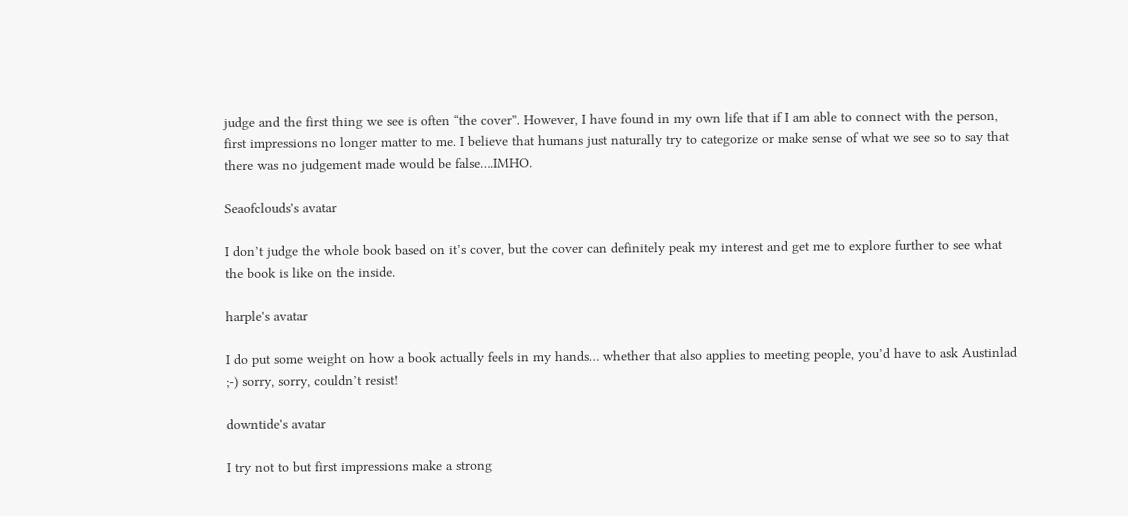judge and the first thing we see is often “the cover”. However, I have found in my own life that if I am able to connect with the person, first impressions no longer matter to me. I believe that humans just naturally try to categorize or make sense of what we see so to say that there was no judgement made would be false….IMHO.

Seaofclouds's avatar

I don’t judge the whole book based on it’s cover, but the cover can definitely peak my interest and get me to explore further to see what the book is like on the inside.

harple's avatar

I do put some weight on how a book actually feels in my hands… whether that also applies to meeting people, you’d have to ask Austinlad ;-) sorry, sorry, couldn’t resist!

downtide's avatar

I try not to but first impressions make a strong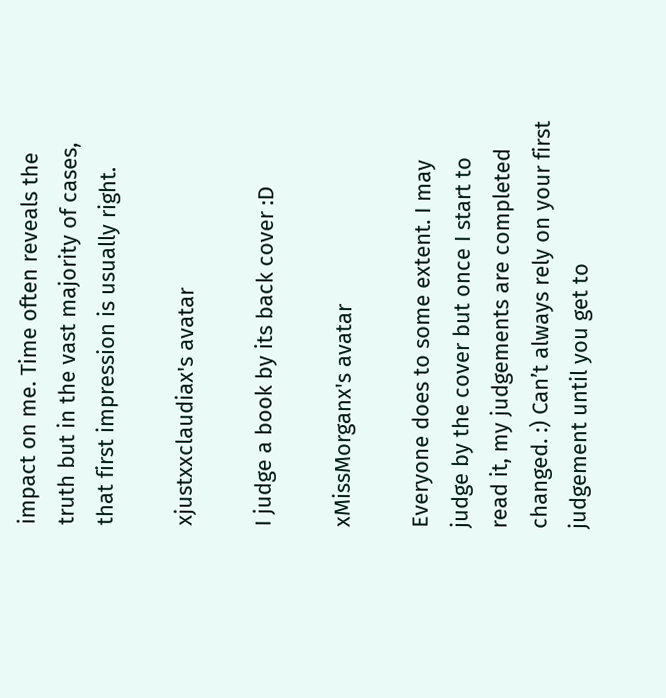impact on me. Time often reveals the truth but in the vast majority of cases, that first impression is usually right.

xjustxxclaudiax's avatar

I judge a book by its back cover :D

xMissMorganx's avatar

Everyone does to some extent. I may judge by the cover but once I start to read it, my judgements are completed changed. :) Can’t always rely on your first judgement until you get to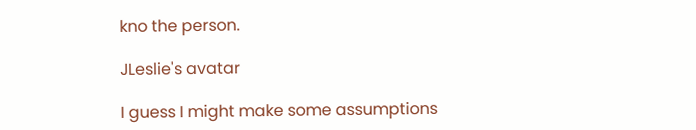kno the person.

JLeslie's avatar

I guess I might make some assumptions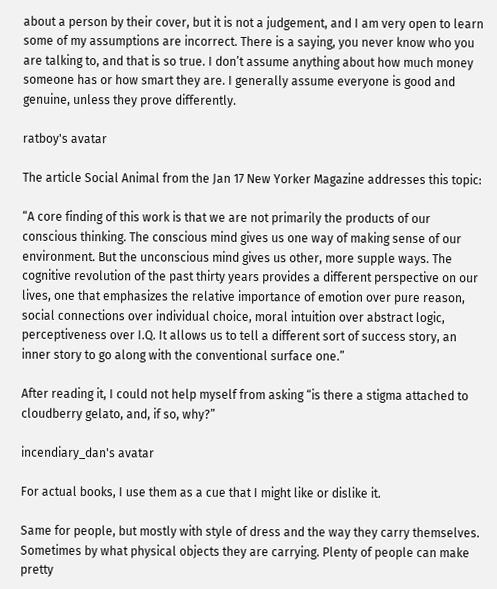about a person by their cover, but it is not a judgement, and I am very open to learn some of my assumptions are incorrect. There is a saying, you never know who you are talking to, and that is so true. I don’t assume anything about how much money someone has or how smart they are. I generally assume everyone is good and genuine, unless they prove differently.

ratboy's avatar

The article Social Animal from the Jan 17 New Yorker Magazine addresses this topic:

“A core finding of this work is that we are not primarily the products of our conscious thinking. The conscious mind gives us one way of making sense of our environment. But the unconscious mind gives us other, more supple ways. The cognitive revolution of the past thirty years provides a different perspective on our lives, one that emphasizes the relative importance of emotion over pure reason, social connections over individual choice, moral intuition over abstract logic, perceptiveness over I.Q. It allows us to tell a different sort of success story, an inner story to go along with the conventional surface one.”

After reading it, I could not help myself from asking “is there a stigma attached to cloudberry gelato, and, if so, why?”

incendiary_dan's avatar

For actual books, I use them as a cue that I might like or dislike it.

Same for people, but mostly with style of dress and the way they carry themselves. Sometimes by what physical objects they are carrying. Plenty of people can make pretty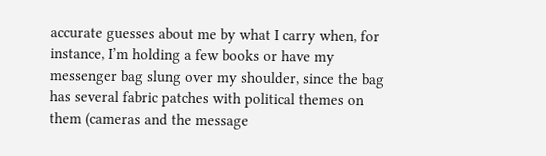accurate guesses about me by what I carry when, for instance, I’m holding a few books or have my messenger bag slung over my shoulder, since the bag has several fabric patches with political themes on them (cameras and the message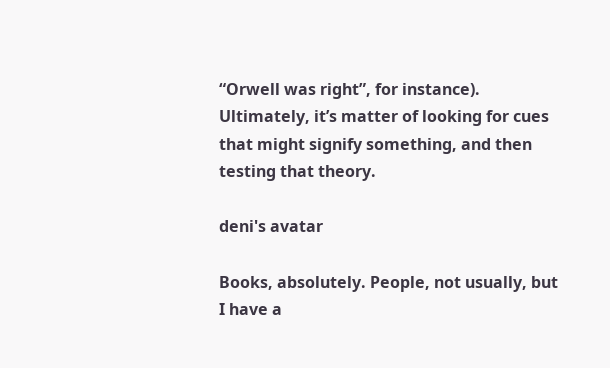“Orwell was right”, for instance). Ultimately, it’s matter of looking for cues that might signify something, and then testing that theory.

deni's avatar

Books, absolutely. People, not usually, but I have a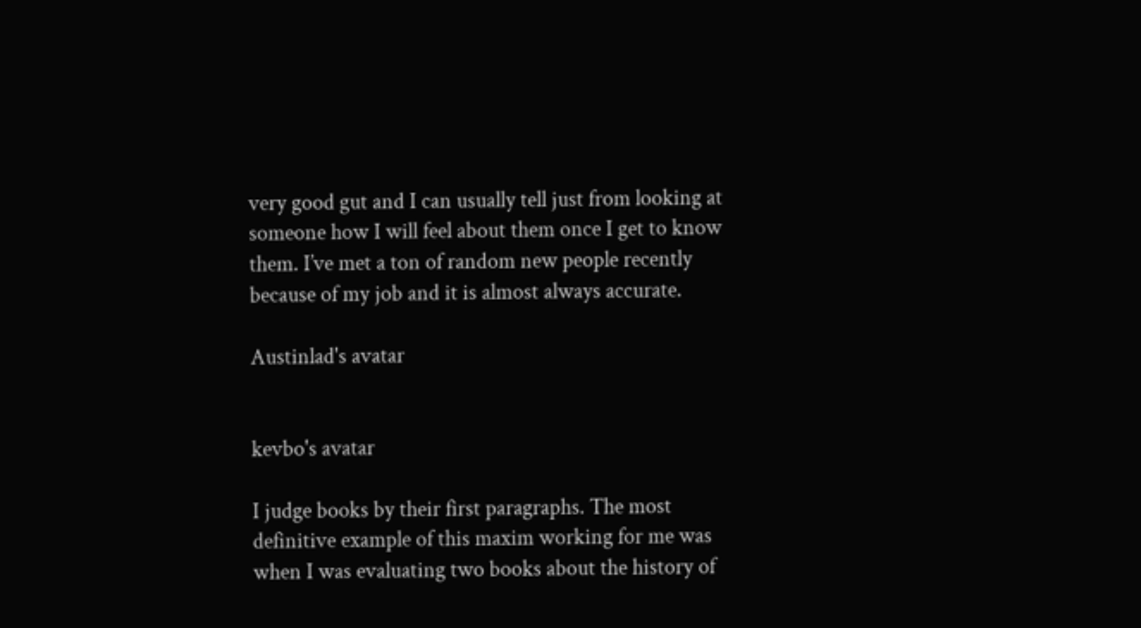very good gut and I can usually tell just from looking at someone how I will feel about them once I get to know them. I’ve met a ton of random new people recently because of my job and it is almost always accurate.

Austinlad's avatar


kevbo's avatar

I judge books by their first paragraphs. The most definitive example of this maxim working for me was when I was evaluating two books about the history of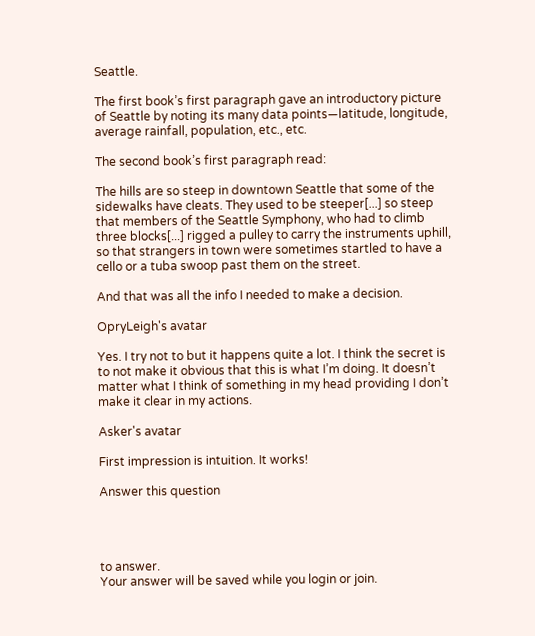Seattle.

The first book’s first paragraph gave an introductory picture of Seattle by noting its many data points—latitude, longitude, average rainfall, population, etc., etc.

The second book’s first paragraph read:

The hills are so steep in downtown Seattle that some of the sidewalks have cleats. They used to be steeper[...] so steep that members of the Seattle Symphony, who had to climb three blocks[...] rigged a pulley to carry the instruments uphill, so that strangers in town were sometimes startled to have a cello or a tuba swoop past them on the street.

And that was all the info I needed to make a decision.

OpryLeigh's avatar

Yes. I try not to but it happens quite a lot. I think the secret is to not make it obvious that this is what I’m doing. It doesn’t matter what I think of something in my head providing I don’t make it clear in my actions.

Asker's avatar

First impression is intuition. It works!

Answer this question




to answer.
Your answer will be saved while you login or join.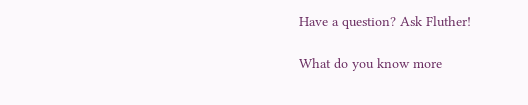Have a question? Ask Fluther!

What do you know more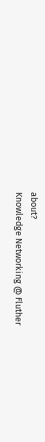about?
Knowledge Networking @ Fluther